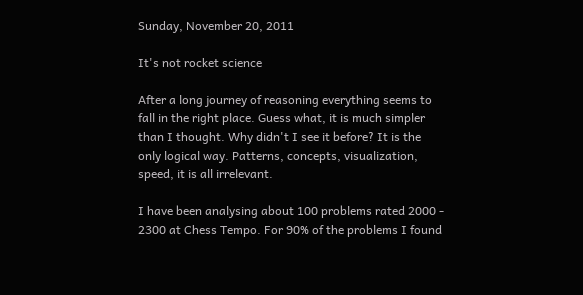Sunday, November 20, 2011

It's not rocket science

After a long journey of reasoning everything seems to fall in the right place. Guess what, it is much simpler than I thought. Why didn't I see it before? It is the only logical way. Patterns, concepts, visualization, speed, it is all irrelevant.

I have been analysing about 100 problems rated 2000 - 2300 at Chess Tempo. For 90% of the problems I found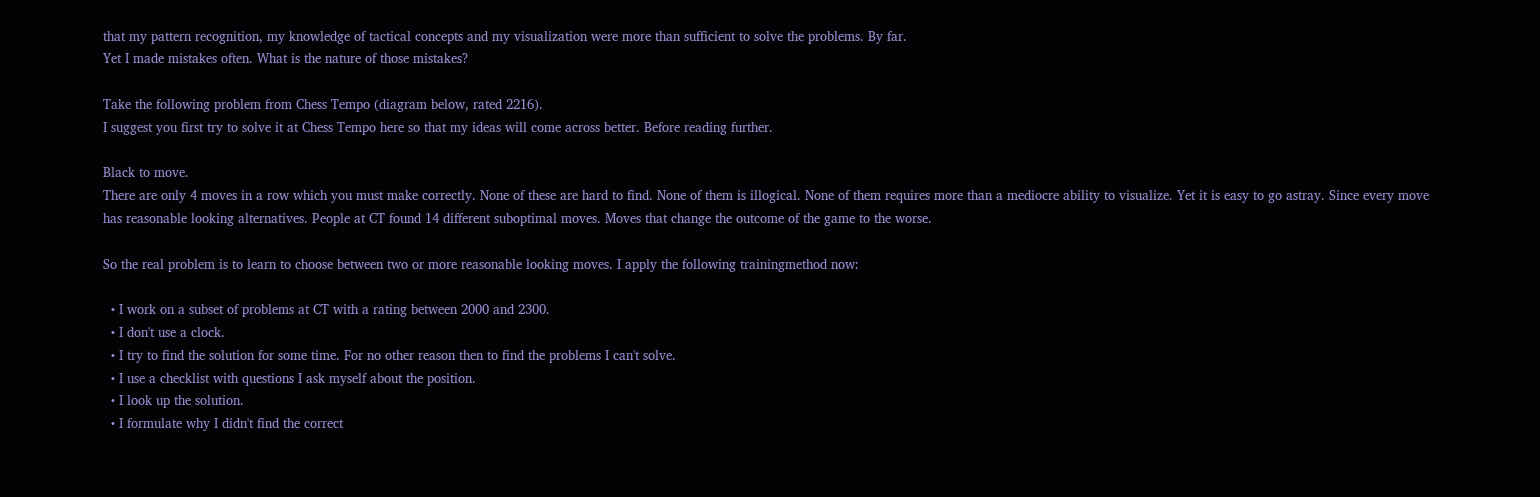that my pattern recognition, my knowledge of tactical concepts and my visualization were more than sufficient to solve the problems. By far.
Yet I made mistakes often. What is the nature of those mistakes?

Take the following problem from Chess Tempo (diagram below, rated 2216).
I suggest you first try to solve it at Chess Tempo here so that my ideas will come across better. Before reading further.

Black to move.
There are only 4 moves in a row which you must make correctly. None of these are hard to find. None of them is illogical. None of them requires more than a mediocre ability to visualize. Yet it is easy to go astray. Since every move has reasonable looking alternatives. People at CT found 14 different suboptimal moves. Moves that change the outcome of the game to the worse.

So the real problem is to learn to choose between two or more reasonable looking moves. I apply the following trainingmethod now:

  • I work on a subset of problems at CT with a rating between 2000 and 2300.
  • I don't use a clock.
  • I try to find the solution for some time. For no other reason then to find the problems I can't solve.
  • I use a checklist with questions I ask myself about the position.
  • I look up the solution.
  • I formulate why I didn't find the correct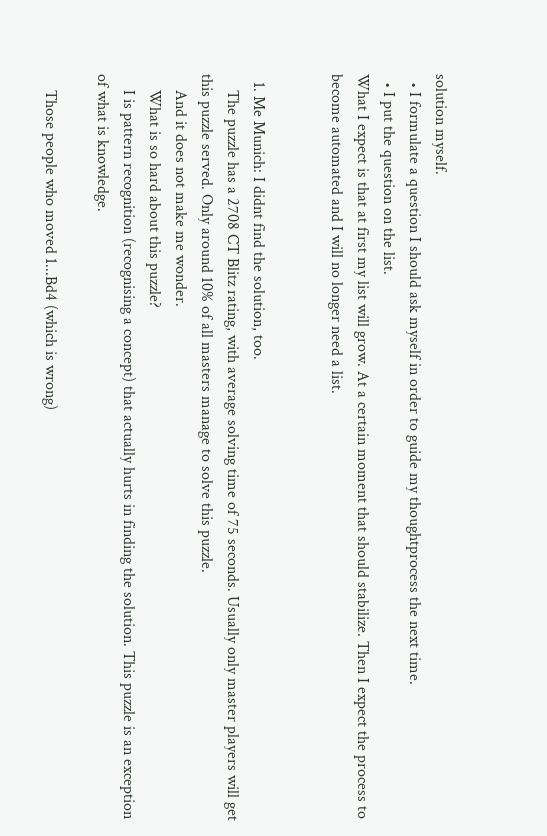solution myself.
  • I formulate a question I should ask myself in order to guide my thoughtprocess the next time.
  • I put the question on the list.
What I expect is that at first my list will grow. At a certain moment that should stabilize. Then I expect the process to become automated and I will no longer need a list.


  1. Me Munich: I didnt find the solution, too.
    The puzzle has a 2708 CT Blitz rating, with average solving time of 75 seconds. Usually only master players will get this puzzle served. Only around 10% of all masters manage to solve this puzzle.
    And it does not make me wonder.
    What is so hard about this puzzle?
    I is pattern recognition (recognising a concept) that actually hurts in finding the solution. This puzzle is an exception of what is knowledge.

    Those people who moved 1...Bd4 (which is wrong)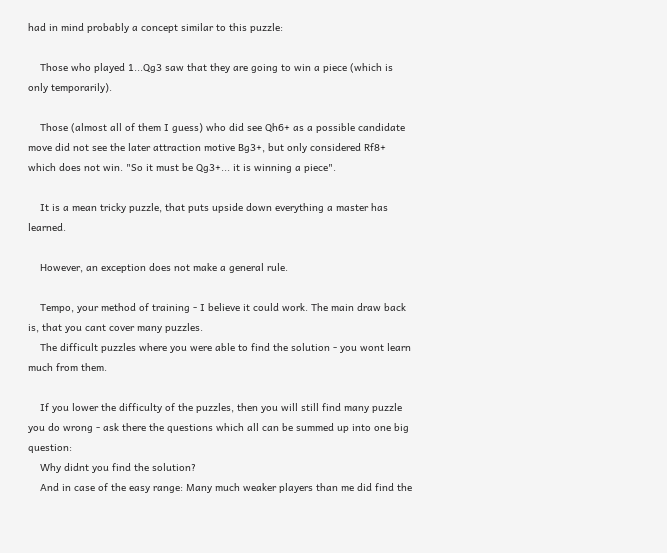had in mind probably a concept similar to this puzzle:

    Those who played 1...Qg3 saw that they are going to win a piece (which is only temporarily).

    Those (almost all of them I guess) who did see Qh6+ as a possible candidate move did not see the later attraction motive Bg3+, but only considered Rf8+ which does not win. "So it must be Qg3+... it is winning a piece".

    It is a mean tricky puzzle, that puts upside down everything a master has learned.

    However, an exception does not make a general rule.

    Tempo, your method of training - I believe it could work. The main draw back is, that you cant cover many puzzles.
    The difficult puzzles where you were able to find the solution - you wont learn much from them.

    If you lower the difficulty of the puzzles, then you will still find many puzzle you do wrong - ask there the questions which all can be summed up into one big question:
    Why didnt you find the solution?
    And in case of the easy range: Many much weaker players than me did find the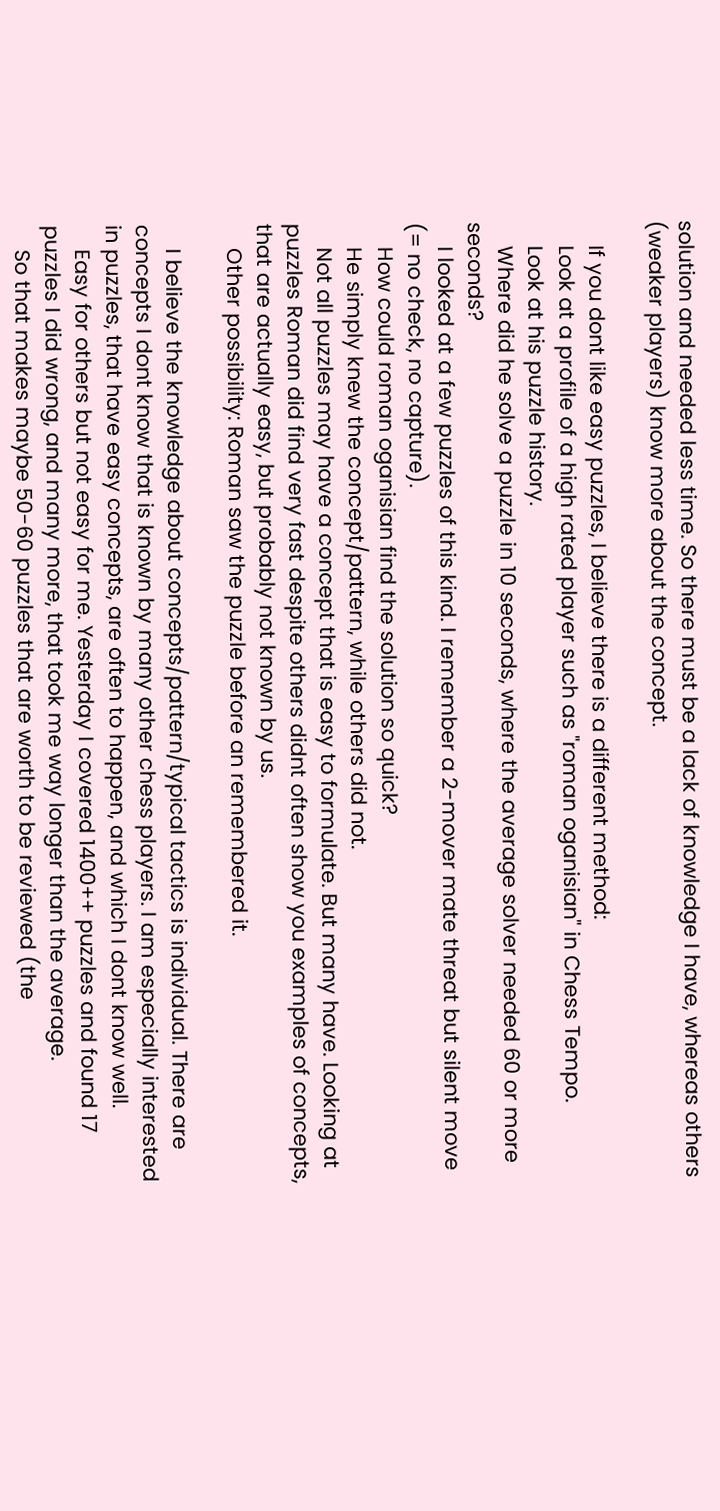solution and needed less time. So there must be a lack of knowledge I have, whereas others (weaker players) know more about the concept.

    If you dont like easy puzzles, I believe there is a different method:
    Look at a profile of a high rated player such as "roman oganisian" in Chess Tempo.
    Look at his puzzle history.
    Where did he solve a puzzle in 10 seconds, where the average solver needed 60 or more seconds?
    I looked at a few puzzles of this kind. I remember a 2-mover mate threat but silent move (= no check, no capture).
    How could roman oganisian find the solution so quick?
    He simply knew the concept/pattern, while others did not.
    Not all puzzles may have a concept that is easy to formulate. But many have. Looking at puzzles Roman did find very fast despite others didnt often show you examples of concepts, that are actually easy, but probably not known by us.
    Other possibility: Roman saw the puzzle before an remembered it.

    I believe the knowledge about concepts/pattern/typical tactics is individual. There are concepts I dont know that is known by many other chess players. I am especially interested in puzzles, that have easy concepts, are often to happen, and which I dont know well.
    Easy for others but not easy for me. Yesterday I covered 1400++ puzzles and found 17 puzzles I did wrong, and many more, that took me way longer than the average.
    So that makes maybe 50-60 puzzles that are worth to be reviewed (the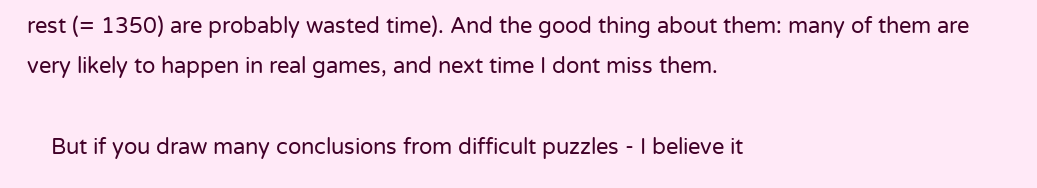rest (= 1350) are probably wasted time). And the good thing about them: many of them are very likely to happen in real games, and next time I dont miss them.

    But if you draw many conclusions from difficult puzzles - I believe it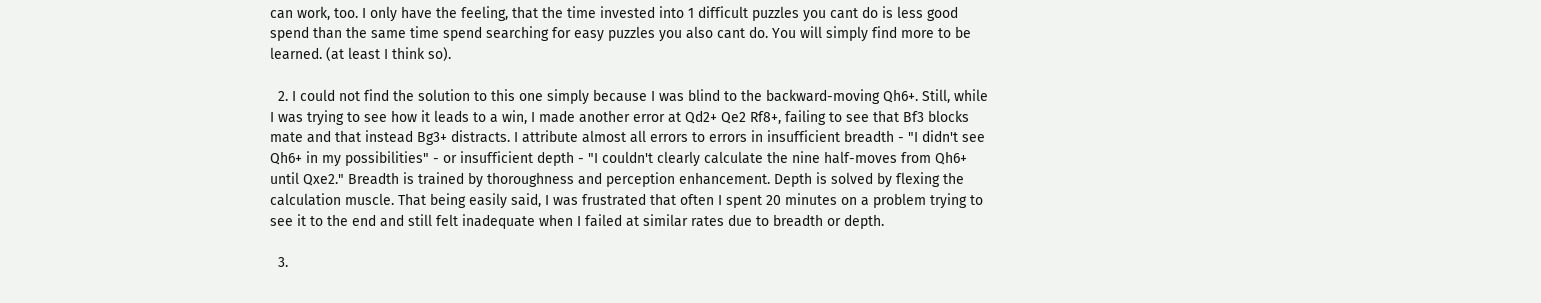can work, too. I only have the feeling, that the time invested into 1 difficult puzzles you cant do is less good spend than the same time spend searching for easy puzzles you also cant do. You will simply find more to be learned. (at least I think so).

  2. I could not find the solution to this one simply because I was blind to the backward-moving Qh6+. Still, while I was trying to see how it leads to a win, I made another error at Qd2+ Qe2 Rf8+, failing to see that Bf3 blocks mate and that instead Bg3+ distracts. I attribute almost all errors to errors in insufficient breadth - "I didn't see Qh6+ in my possibilities" - or insufficient depth - "I couldn't clearly calculate the nine half-moves from Qh6+ until Qxe2." Breadth is trained by thoroughness and perception enhancement. Depth is solved by flexing the calculation muscle. That being easily said, I was frustrated that often I spent 20 minutes on a problem trying to see it to the end and still felt inadequate when I failed at similar rates due to breadth or depth.

  3.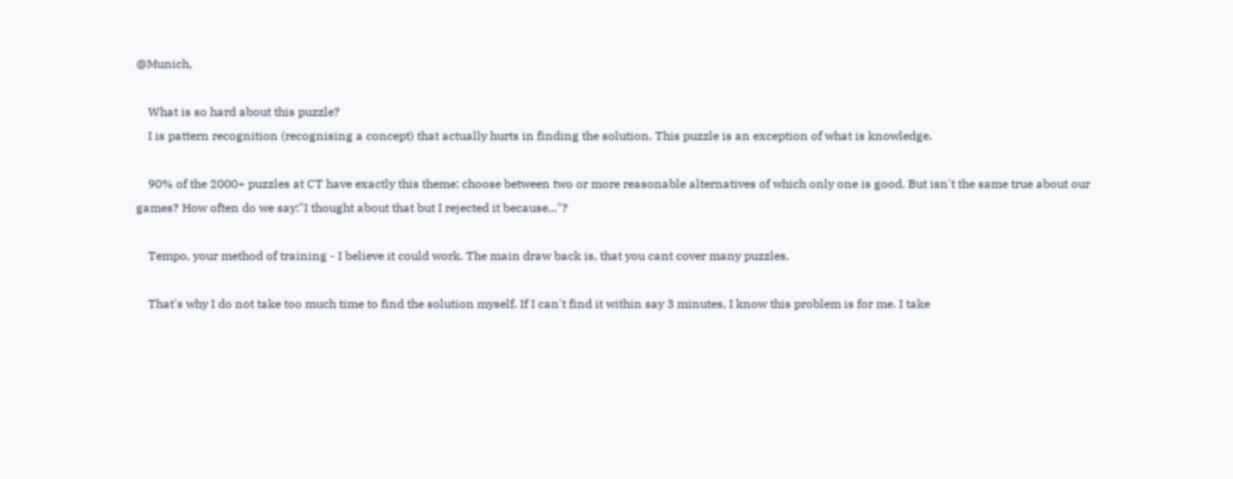@Munich,

    What is so hard about this puzzle?
    I is pattern recognition (recognising a concept) that actually hurts in finding the solution. This puzzle is an exception of what is knowledge.

    90% of the 2000+ puzzles at CT have exactly this theme: choose between two or more reasonable alternatives of which only one is good. But isn't the same true about our games? How often do we say:"I thought about that but I rejected it because..."?

    Tempo, your method of training - I believe it could work. The main draw back is, that you cant cover many puzzles.

    That's why I do not take too much time to find the solution myself. If I can't find it within say 3 minutes, I know this problem is for me. I take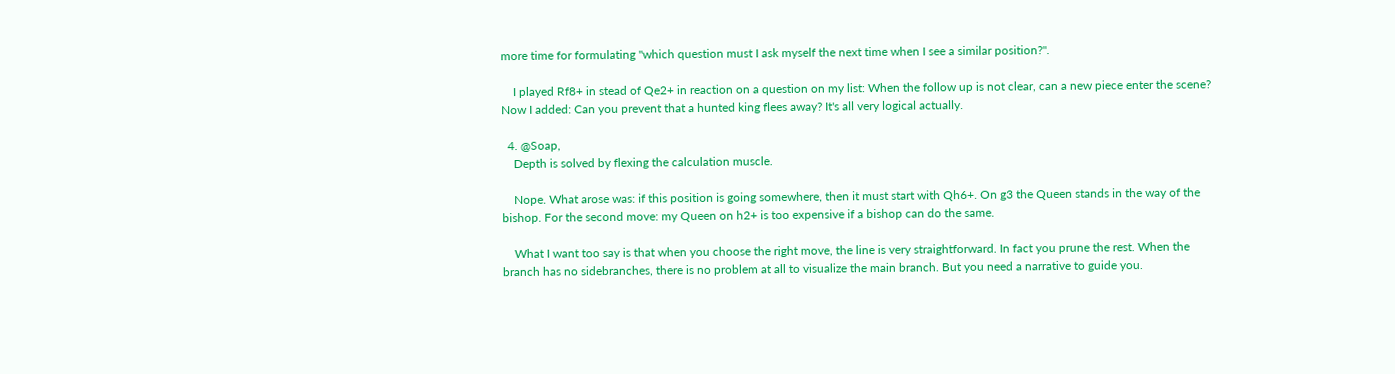more time for formulating "which question must I ask myself the next time when I see a similar position?".

    I played Rf8+ in stead of Qe2+ in reaction on a question on my list: When the follow up is not clear, can a new piece enter the scene? Now I added: Can you prevent that a hunted king flees away? It's all very logical actually.

  4. @Soap,
    Depth is solved by flexing the calculation muscle.

    Nope. What arose was: if this position is going somewhere, then it must start with Qh6+. On g3 the Queen stands in the way of the bishop. For the second move: my Queen on h2+ is too expensive if a bishop can do the same.

    What I want too say is that when you choose the right move, the line is very straightforward. In fact you prune the rest. When the branch has no sidebranches, there is no problem at all to visualize the main branch. But you need a narrative to guide you.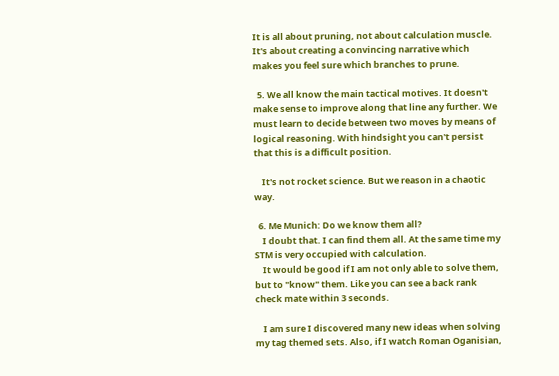It is all about pruning, not about calculation muscle. It's about creating a convincing narrative which makes you feel sure which branches to prune.

  5. We all know the main tactical motives. It doesn't make sense to improve along that line any further. We must learn to decide between two moves by means of logical reasoning. With hindsight you can't persist that this is a difficult position.

    It's not rocket science. But we reason in a chaotic way.

  6. Me Munich: Do we know them all?
    I doubt that. I can find them all. At the same time my STM is very occupied with calculation.
    It would be good if I am not only able to solve them, but to "know" them. Like you can see a back rank check mate within 3 seconds.

    I am sure I discovered many new ideas when solving my tag themed sets. Also, if I watch Roman Oganisian,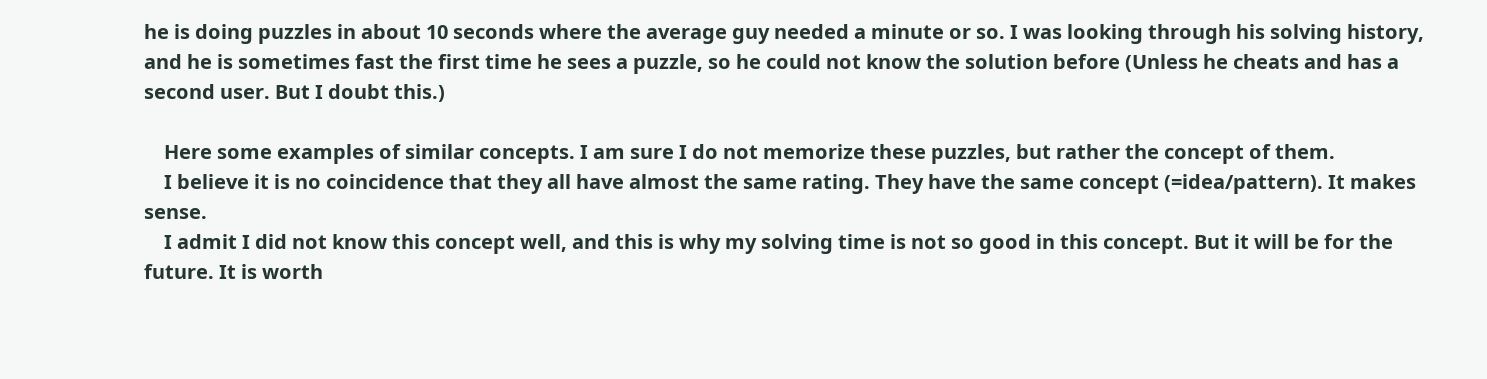he is doing puzzles in about 10 seconds where the average guy needed a minute or so. I was looking through his solving history, and he is sometimes fast the first time he sees a puzzle, so he could not know the solution before (Unless he cheats and has a second user. But I doubt this.)

    Here some examples of similar concepts. I am sure I do not memorize these puzzles, but rather the concept of them.
    I believe it is no coincidence that they all have almost the same rating. They have the same concept (=idea/pattern). It makes sense.
    I admit I did not know this concept well, and this is why my solving time is not so good in this concept. But it will be for the future. It is worth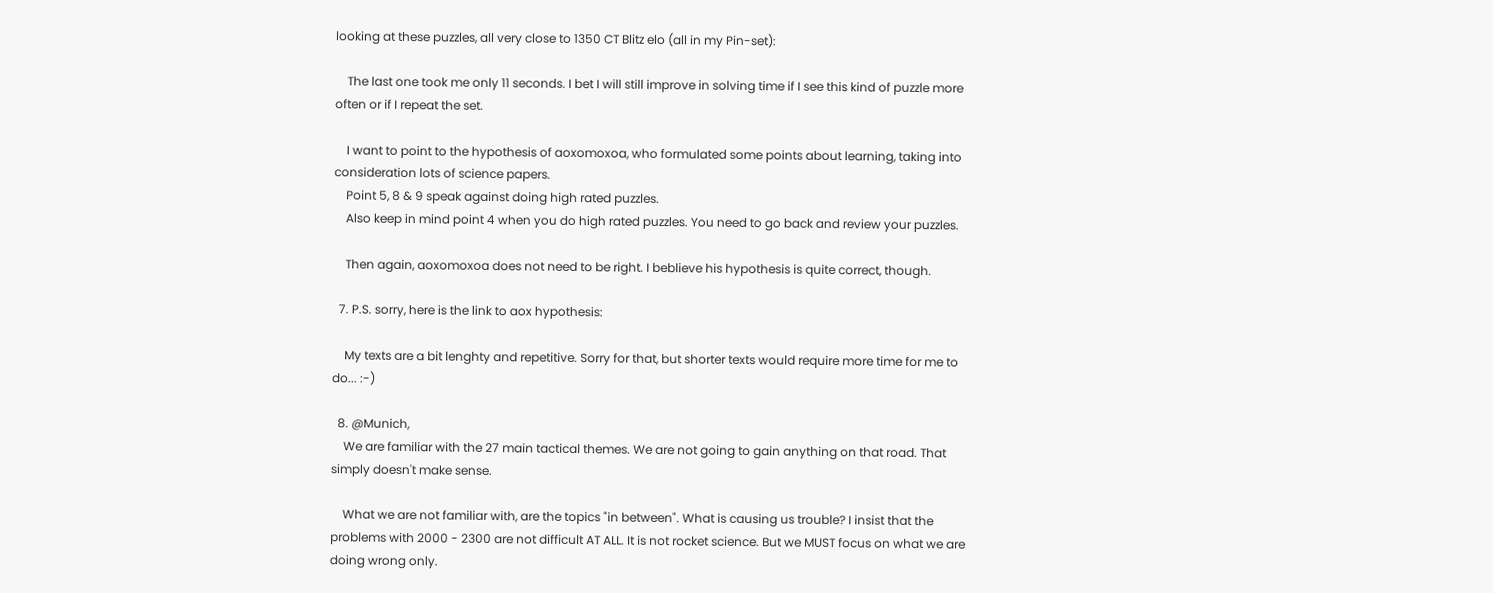looking at these puzzles, all very close to 1350 CT Blitz elo (all in my Pin-set):

    The last one took me only 11 seconds. I bet I will still improve in solving time if I see this kind of puzzle more often or if I repeat the set.

    I want to point to the hypothesis of aoxomoxoa, who formulated some points about learning, taking into consideration lots of science papers.
    Point 5, 8 & 9 speak against doing high rated puzzles.
    Also keep in mind point 4 when you do high rated puzzles. You need to go back and review your puzzles.

    Then again, aoxomoxoa does not need to be right. I beblieve his hypothesis is quite correct, though.

  7. P.S. sorry, here is the link to aox hypothesis:

    My texts are a bit lenghty and repetitive. Sorry for that, but shorter texts would require more time for me to do... :-)

  8. @Munich,
    We are familiar with the 27 main tactical themes. We are not going to gain anything on that road. That simply doesn't make sense.

    What we are not familiar with, are the topics "in between". What is causing us trouble? I insist that the problems with 2000 - 2300 are not difficult AT ALL. It is not rocket science. But we MUST focus on what we are doing wrong only.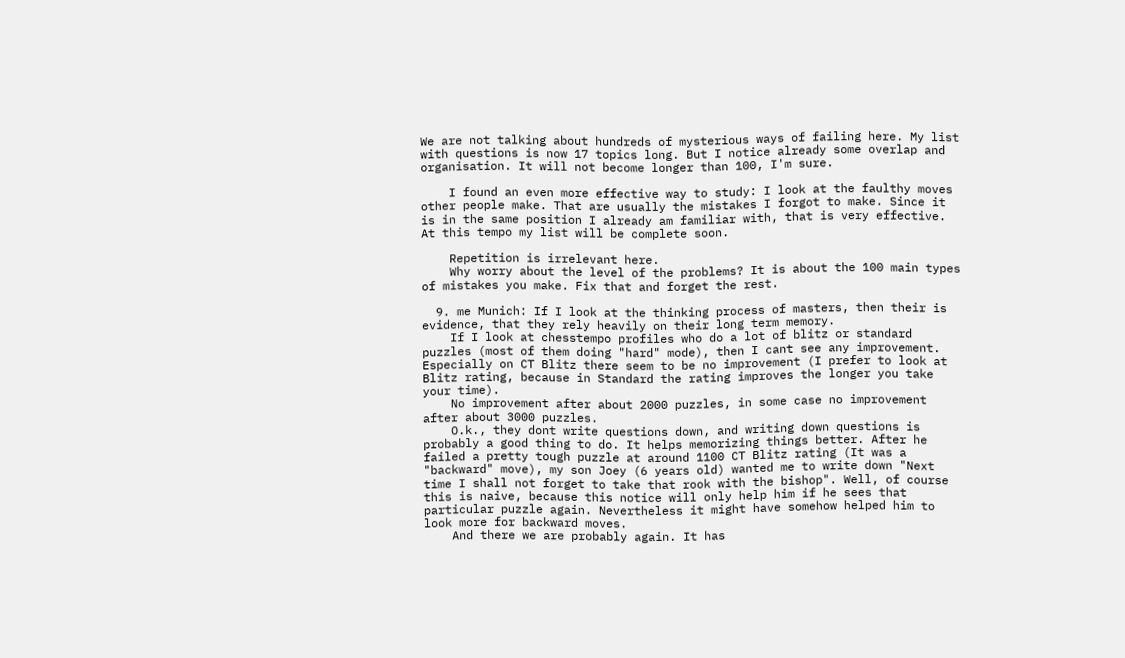We are not talking about hundreds of mysterious ways of failing here. My list with questions is now 17 topics long. But I notice already some overlap and organisation. It will not become longer than 100, I'm sure.

    I found an even more effective way to study: I look at the faulthy moves other people make. That are usually the mistakes I forgot to make. Since it is in the same position I already am familiar with, that is very effective. At this tempo my list will be complete soon.

    Repetition is irrelevant here.
    Why worry about the level of the problems? It is about the 100 main types of mistakes you make. Fix that and forget the rest.

  9. me Munich: If I look at the thinking process of masters, then their is evidence, that they rely heavily on their long term memory.
    If I look at chesstempo profiles who do a lot of blitz or standard puzzles (most of them doing "hard" mode), then I cant see any improvement. Especially on CT Blitz there seem to be no improvement (I prefer to look at Blitz rating, because in Standard the rating improves the longer you take your time).
    No improvement after about 2000 puzzles, in some case no improvement after about 3000 puzzles.
    O.k., they dont write questions down, and writing down questions is probably a good thing to do. It helps memorizing things better. After he failed a pretty tough puzzle at around 1100 CT Blitz rating (It was a "backward" move), my son Joey (6 years old) wanted me to write down "Next time I shall not forget to take that rook with the bishop". Well, of course this is naive, because this notice will only help him if he sees that particular puzzle again. Nevertheless it might have somehow helped him to look more for backward moves.
    And there we are probably again. It has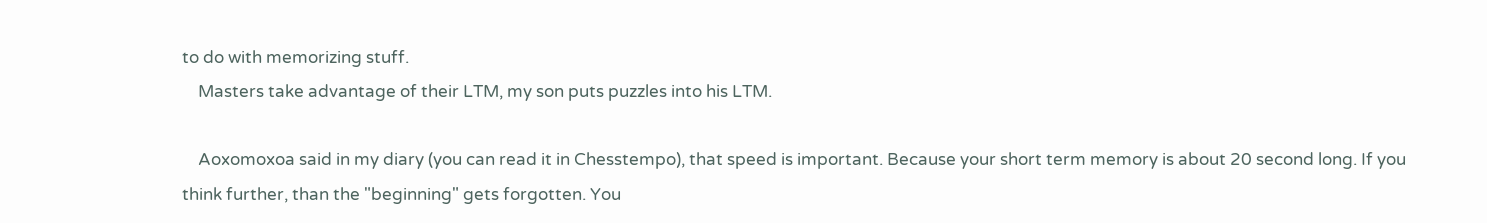to do with memorizing stuff.
    Masters take advantage of their LTM, my son puts puzzles into his LTM.

    Aoxomoxoa said in my diary (you can read it in Chesstempo), that speed is important. Because your short term memory is about 20 second long. If you think further, than the "beginning" gets forgotten. You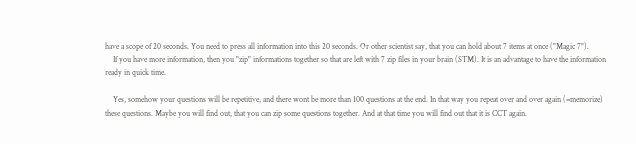have a scope of 20 seconds. You need to press all information into this 20 seconds. Or other scientist say, that you can hold about 7 items at once ("Magic 7").
    If you have more information, then you "zip" informations together so that are left with 7 zip files in your brain (STM). It is an advantage to have the information ready in quick time.

    Yes, somehow your questions will be repetitive, and there wont be more than 100 questions at the end. In that way you repeat over and over again (=memorize) these questions. Maybe you will find out, that you can zip some questions together. And at that time you will find out that it is CCT again.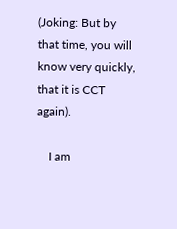(Joking: But by that time, you will know very quickly, that it is CCT again).

    I am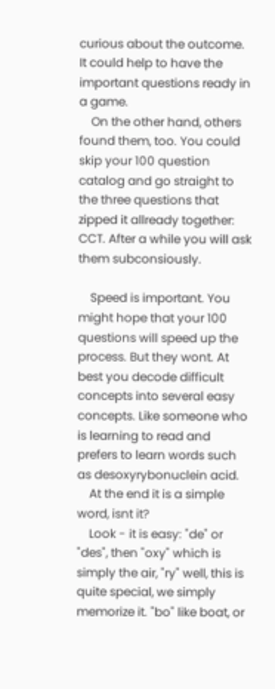curious about the outcome. It could help to have the important questions ready in a game.
    On the other hand, others found them, too. You could skip your 100 question catalog and go straight to the three questions that zipped it allready together: CCT. After a while you will ask them subconsiously.

    Speed is important. You might hope that your 100 questions will speed up the process. But they wont. At best you decode difficult concepts into several easy concepts. Like someone who is learning to read and prefers to learn words such as desoxyrybonuclein acid.
    At the end it is a simple word, isnt it?
    Look - it is easy: "de" or "des", then "oxy" which is simply the air, "ry" well, this is quite special, we simply memorize it. "bo" like boat, or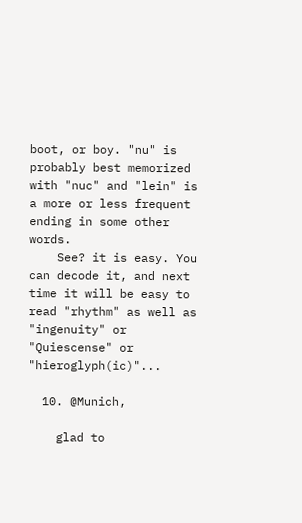boot, or boy. "nu" is probably best memorized with "nuc" and "lein" is a more or less frequent ending in some other words.
    See? it is easy. You can decode it, and next time it will be easy to read "rhythm" as well as "ingenuity" or "Quiescense" or "hieroglyph(ic)"...

  10. @Munich,

    glad to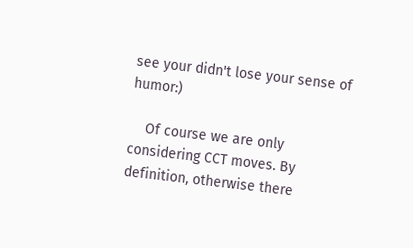see your didn't lose your sense of humor:)

    Of course we are only considering CCT moves. By definition, otherwise there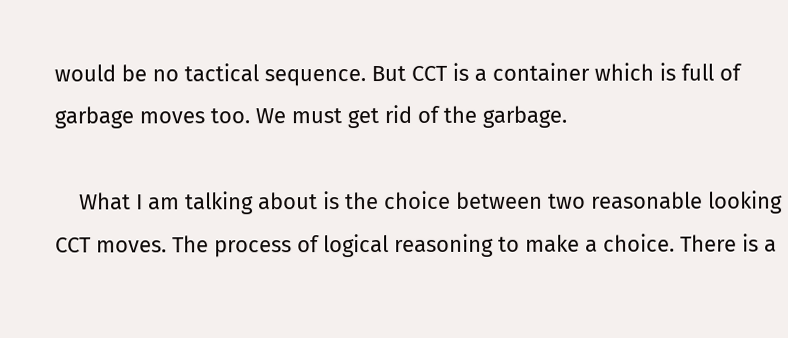would be no tactical sequence. But CCT is a container which is full of garbage moves too. We must get rid of the garbage.

    What I am talking about is the choice between two reasonable looking CCT moves. The process of logical reasoning to make a choice. There is a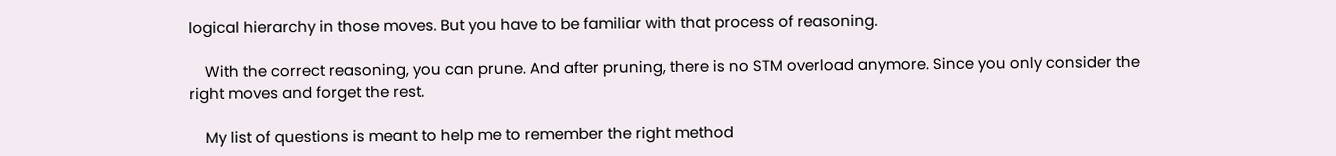logical hierarchy in those moves. But you have to be familiar with that process of reasoning.

    With the correct reasoning, you can prune. And after pruning, there is no STM overload anymore. Since you only consider the right moves and forget the rest.

    My list of questions is meant to help me to remember the right method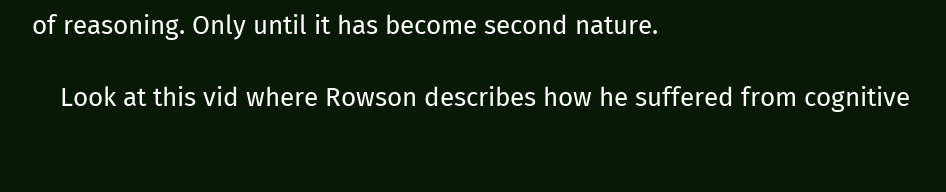of reasoning. Only until it has become second nature.

    Look at this vid where Rowson describes how he suffered from cognitive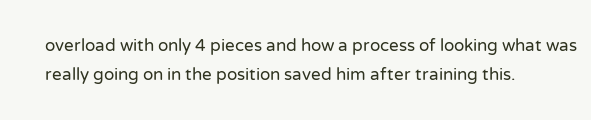overload with only 4 pieces and how a process of looking what was really going on in the position saved him after training this.